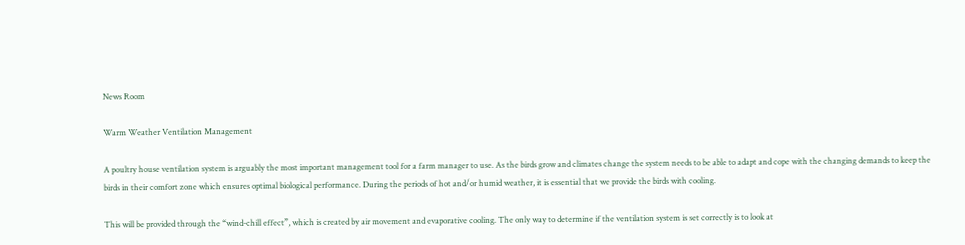News Room

Warm Weather Ventilation Management

A poultry house ventilation system is arguably the most important management tool for a farm manager to use. As the birds grow and climates change the system needs to be able to adapt and cope with the changing demands to keep the birds in their comfort zone which ensures optimal biological performance. During the periods of hot and/or humid weather, it is essential that we provide the birds with cooling.

This will be provided through the “wind-chill effect”, which is created by air movement and evaporative cooling. The only way to determine if the ventilation system is set correctly is to look at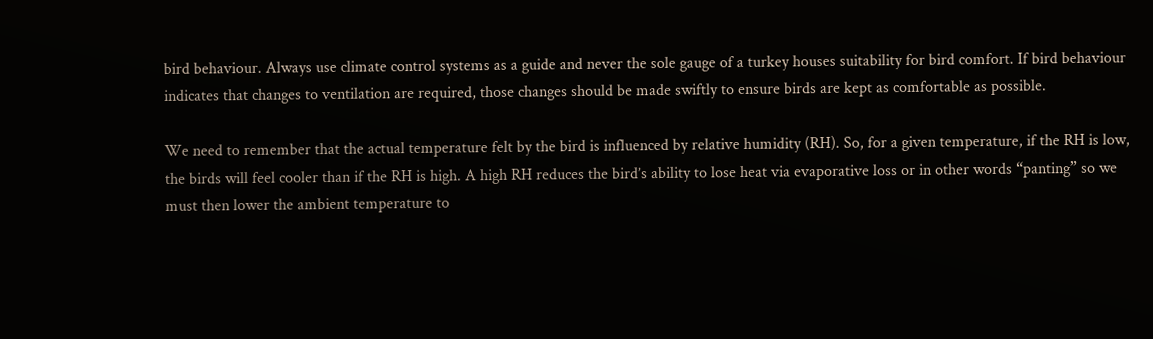bird behaviour. Always use climate control systems as a guide and never the sole gauge of a turkey houses suitability for bird comfort. If bird behaviour indicates that changes to ventilation are required, those changes should be made swiftly to ensure birds are kept as comfortable as possible.

We need to remember that the actual temperature felt by the bird is influenced by relative humidity (RH). So, for a given temperature, if the RH is low, the birds will feel cooler than if the RH is high. A high RH reduces the bird’s ability to lose heat via evaporative loss or in other words “panting” so we must then lower the ambient temperature to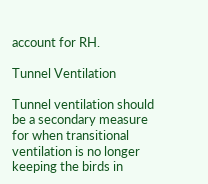account for RH.

Tunnel Ventilation

Tunnel ventilation should be a secondary measure for when transitional ventilation is no longer keeping the birds in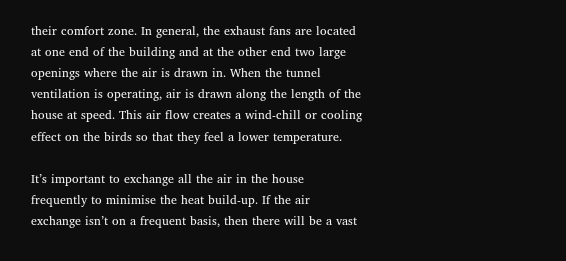their comfort zone. In general, the exhaust fans are located at one end of the building and at the other end two large openings where the air is drawn in. When the tunnel ventilation is operating, air is drawn along the length of the house at speed. This air flow creates a wind-chill or cooling effect on the birds so that they feel a lower temperature.

It’s important to exchange all the air in the house frequently to minimise the heat build-up. If the air exchange isn’t on a frequent basis, then there will be a vast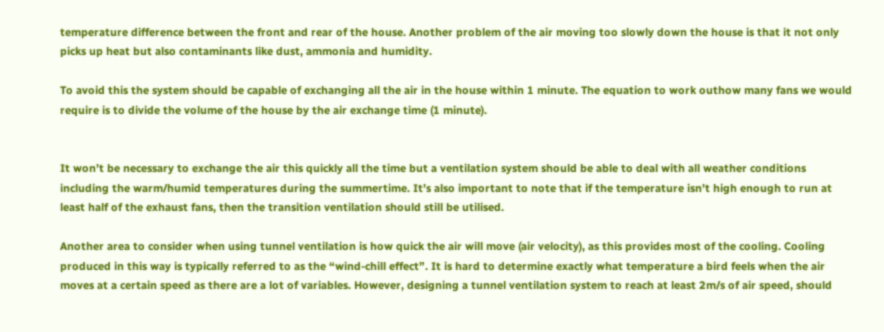temperature difference between the front and rear of the house. Another problem of the air moving too slowly down the house is that it not only picks up heat but also contaminants like dust, ammonia and humidity.

To avoid this the system should be capable of exchanging all the air in the house within 1 minute. The equation to work outhow many fans we would require is to divide the volume of the house by the air exchange time (1 minute).


It won’t be necessary to exchange the air this quickly all the time but a ventilation system should be able to deal with all weather conditions including the warm/humid temperatures during the summertime. It’s also important to note that if the temperature isn’t high enough to run at least half of the exhaust fans, then the transition ventilation should still be utilised.

Another area to consider when using tunnel ventilation is how quick the air will move (air velocity), as this provides most of the cooling. Cooling produced in this way is typically referred to as the “wind-chill effect”. It is hard to determine exactly what temperature a bird feels when the air moves at a certain speed as there are a lot of variables. However, designing a tunnel ventilation system to reach at least 2m/s of air speed, should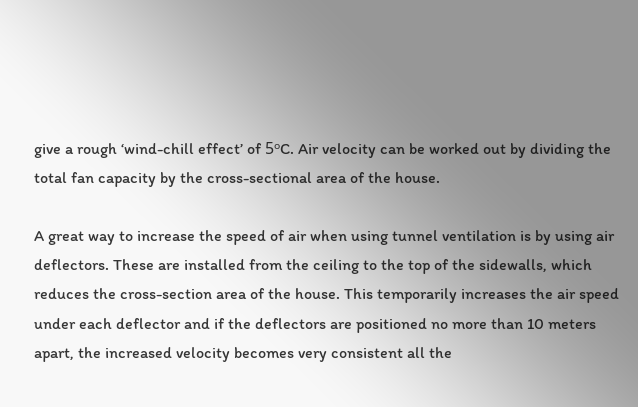give a rough ‘wind-chill effect’ of 5ᵒC. Air velocity can be worked out by dividing the total fan capacity by the cross-sectional area of the house.

A great way to increase the speed of air when using tunnel ventilation is by using air deflectors. These are installed from the ceiling to the top of the sidewalls, which reduces the cross-section area of the house. This temporarily increases the air speed under each deflector and if the deflectors are positioned no more than 10 meters apart, the increased velocity becomes very consistent all the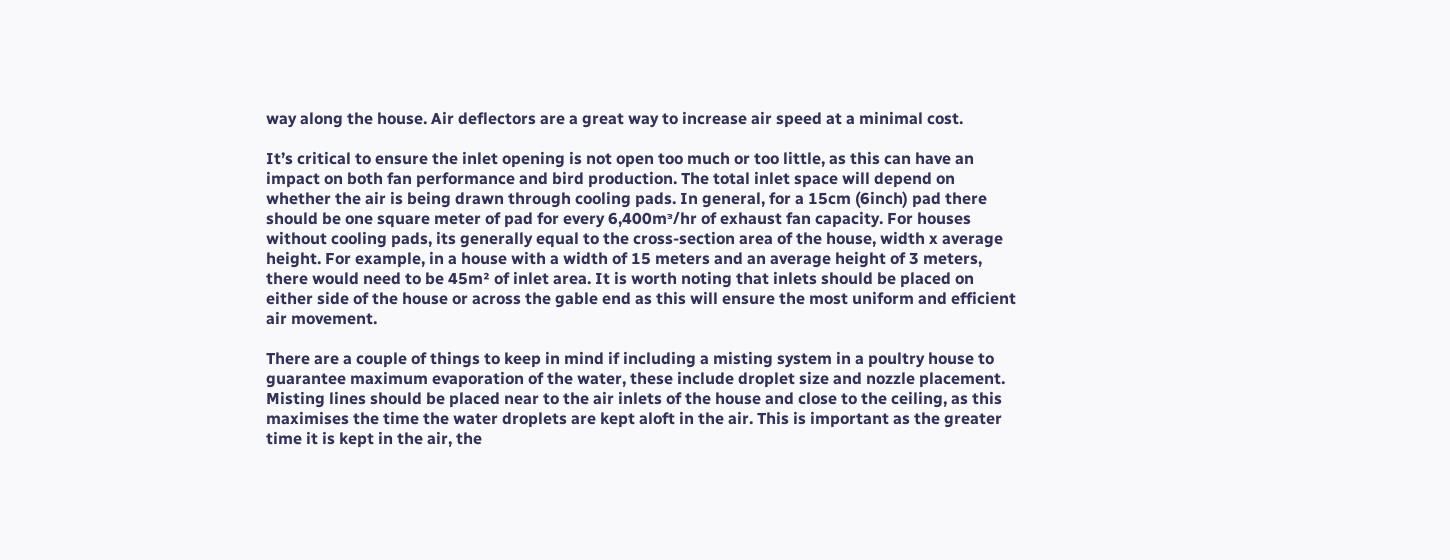way along the house. Air deflectors are a great way to increase air speed at a minimal cost.

It’s critical to ensure the inlet opening is not open too much or too little, as this can have an impact on both fan performance and bird production. The total inlet space will depend on whether the air is being drawn through cooling pads. In general, for a 15cm (6inch) pad there should be one square meter of pad for every 6,400mᵌ/hr of exhaust fan capacity. For houses without cooling pads, its generally equal to the cross-section area of the house, width x average height. For example, in a house with a width of 15 meters and an average height of 3 meters, there would need to be 45m² of inlet area. It is worth noting that inlets should be placed on either side of the house or across the gable end as this will ensure the most uniform and efficient air movement.

There are a couple of things to keep in mind if including a misting system in a poultry house to guarantee maximum evaporation of the water, these include droplet size and nozzle placement. Misting lines should be placed near to the air inlets of the house and close to the ceiling, as this maximises the time the water droplets are kept aloft in the air. This is important as the greater time it is kept in the air, the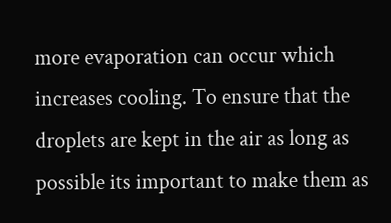more evaporation can occur which increases cooling. To ensure that the droplets are kept in the air as long as possible its important to make them as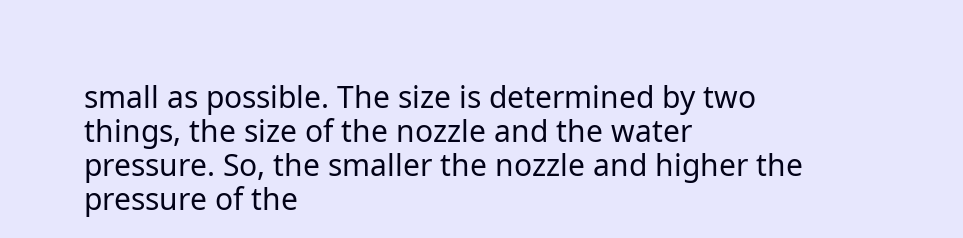small as possible. The size is determined by two things, the size of the nozzle and the water pressure. So, the smaller the nozzle and higher the pressure of the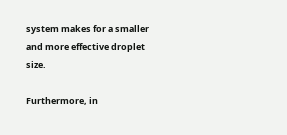system makes for a smaller and more effective droplet size.

Furthermore, in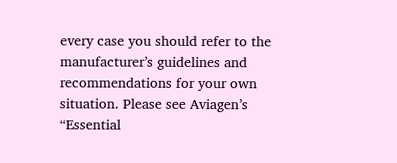every case you should refer to the manufacturer’s guidelines and recommendations for your own situation. Please see Aviagen’s “Essential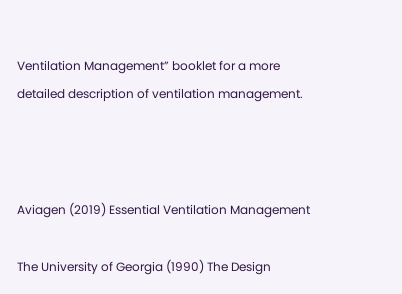Ventilation Management” booklet for a more detailed description of ventilation management.



Aviagen (2019) Essential Ventilation Management

The University of Georgia (1990) The Design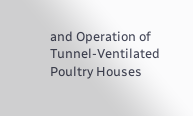and Operation of Tunnel-Ventilated Poultry Houses